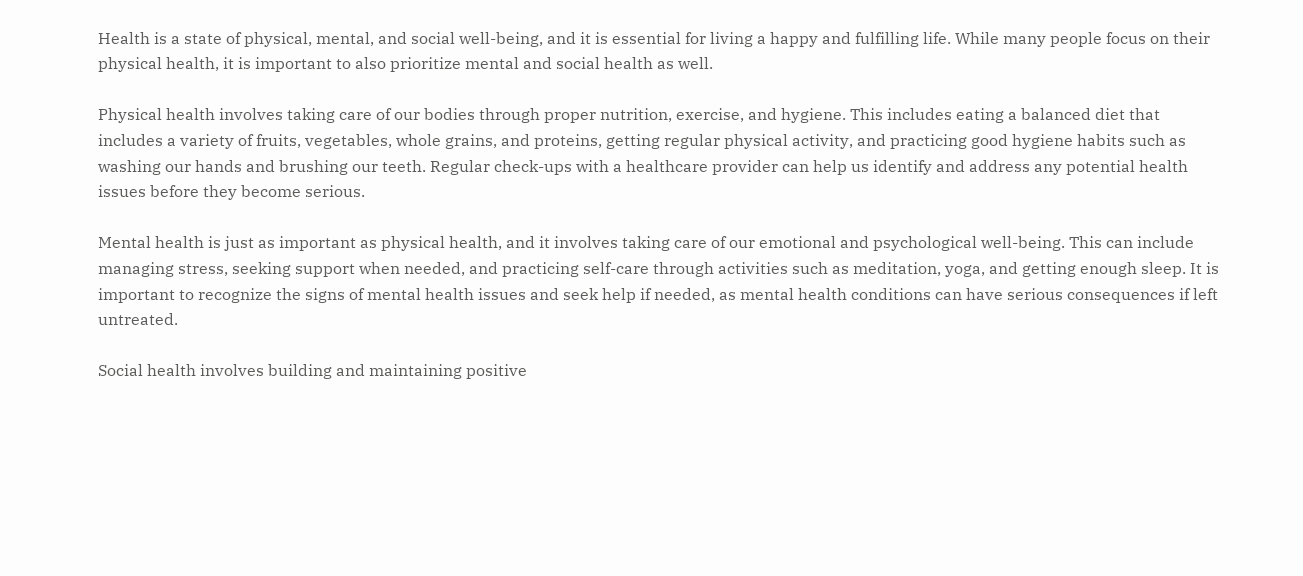Health is a state of physical, mental, and social well-being, and it is essential for living a happy and fulfilling life. While many people focus on their physical health, it is important to also prioritize mental and social health as well.

Physical health involves taking care of our bodies through proper nutrition, exercise, and hygiene. This includes eating a balanced diet that includes a variety of fruits, vegetables, whole grains, and proteins, getting regular physical activity, and practicing good hygiene habits such as washing our hands and brushing our teeth. Regular check-ups with a healthcare provider can help us identify and address any potential health issues before they become serious.

Mental health is just as important as physical health, and it involves taking care of our emotional and psychological well-being. This can include managing stress, seeking support when needed, and practicing self-care through activities such as meditation, yoga, and getting enough sleep. It is important to recognize the signs of mental health issues and seek help if needed, as mental health conditions can have serious consequences if left untreated.

Social health involves building and maintaining positive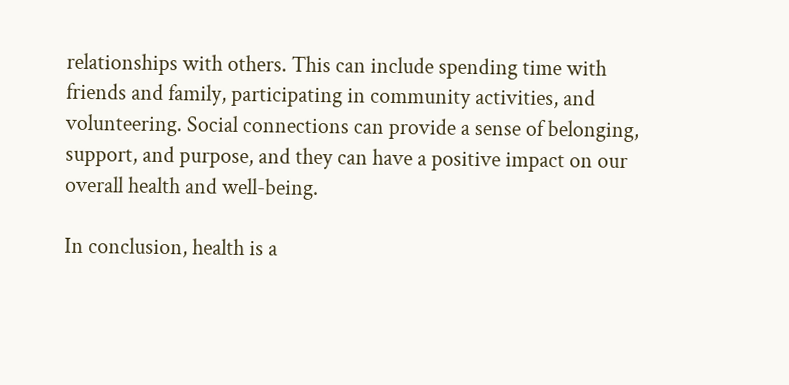relationships with others. This can include spending time with friends and family, participating in community activities, and volunteering. Social connections can provide a sense of belonging, support, and purpose, and they can have a positive impact on our overall health and well-being.

In conclusion, health is a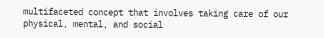multifaceted concept that involves taking care of our physical, mental, and social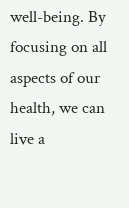well-being. By focusing on all aspects of our health, we can live a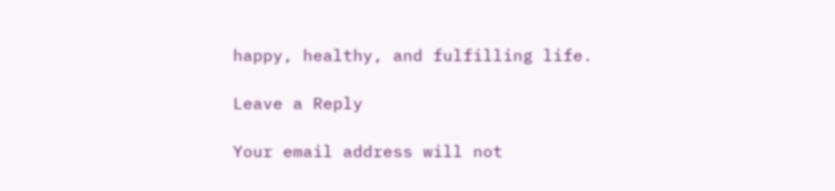happy, healthy, and fulfilling life.

Leave a Reply

Your email address will not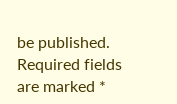be published. Required fields are marked *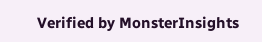Verified by MonsterInsights